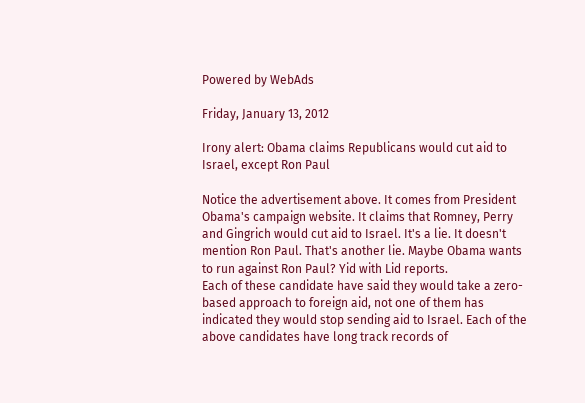Powered by WebAds

Friday, January 13, 2012

Irony alert: Obama claims Republicans would cut aid to Israel, except Ron Paul

Notice the advertisement above. It comes from President Obama's campaign website. It claims that Romney, Perry and Gingrich would cut aid to Israel. It's a lie. It doesn't mention Ron Paul. That's another lie. Maybe Obama wants to run against Ron Paul? Yid with Lid reports.
Each of these candidate have said they would take a zero-based approach to foreign aid, not one of them has indicated they would stop sending aid to Israel. Each of the above candidates have long track records of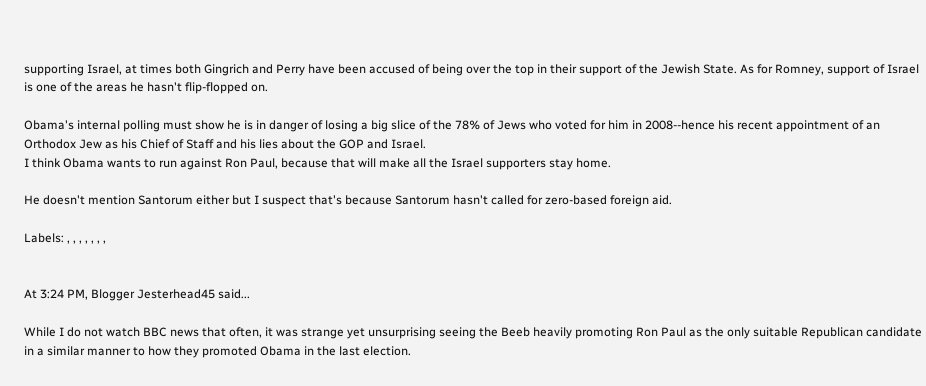supporting Israel, at times both Gingrich and Perry have been accused of being over the top in their support of the Jewish State. As for Romney, support of Israel is one of the areas he hasn't flip-flopped on.

Obama's internal polling must show he is in danger of losing a big slice of the 78% of Jews who voted for him in 2008--hence his recent appointment of an Orthodox Jew as his Chief of Staff and his lies about the GOP and Israel.
I think Obama wants to run against Ron Paul, because that will make all the Israel supporters stay home.

He doesn't mention Santorum either but I suspect that's because Santorum hasn't called for zero-based foreign aid.

Labels: , , , , , , ,


At 3:24 PM, Blogger Jesterhead45 said...

While I do not watch BBC news that often, it was strange yet unsurprising seeing the Beeb heavily promoting Ron Paul as the only suitable Republican candidate in a similar manner to how they promoted Obama in the last election.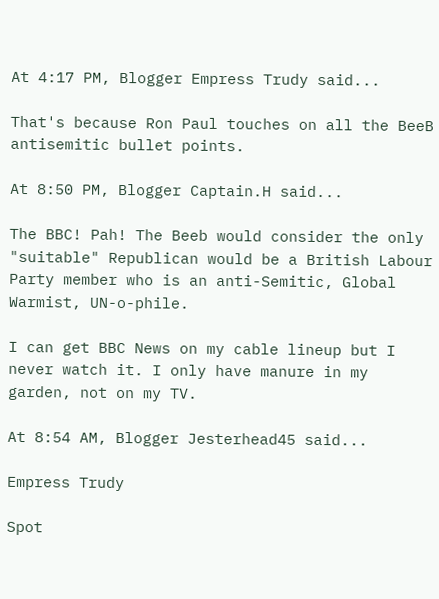At 4:17 PM, Blogger Empress Trudy said...

That's because Ron Paul touches on all the BeeB antisemitic bullet points.

At 8:50 PM, Blogger Captain.H said...

The BBC! Pah! The Beeb would consider the only "suitable" Republican would be a British Labour Party member who is an anti-Semitic, Global Warmist, UN-o-phile.

I can get BBC News on my cable lineup but I never watch it. I only have manure in my garden, not on my TV.

At 8:54 AM, Blogger Jesterhead45 said...

Empress Trudy

Spot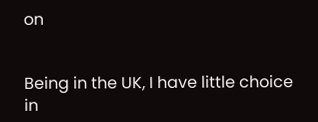on


Being in the UK, I have little choice in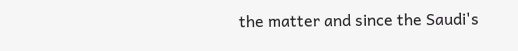the matter and since the Saudi's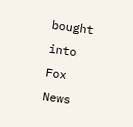bought into Fox News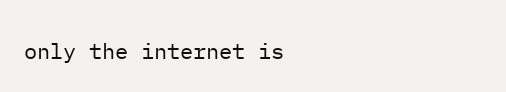only the internet is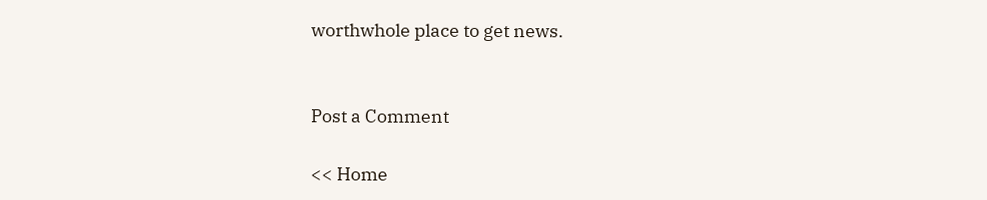worthwhole place to get news.


Post a Comment

<< Home